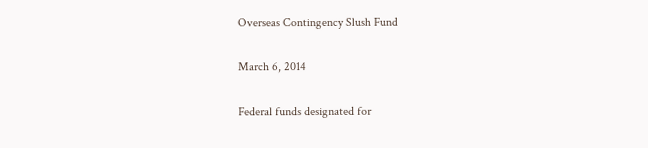Overseas Contingency Slush Fund

March 6, 2014

Federal funds designated for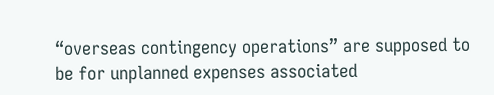“overseas contingency operations” are supposed to be for unplanned expenses associated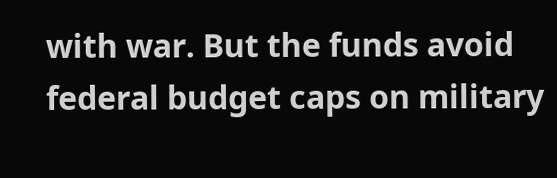with war. But the funds avoid federal budget caps on military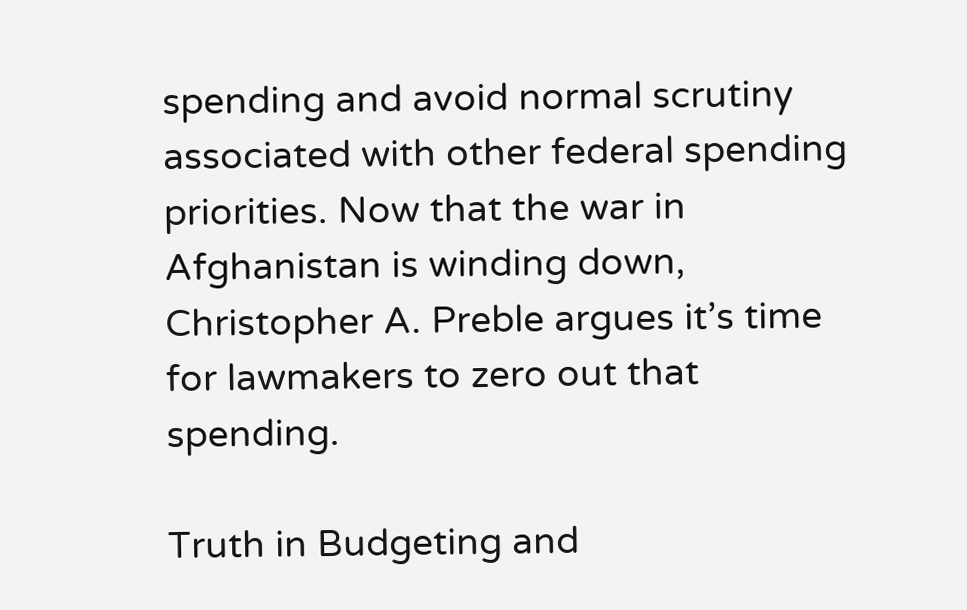spending and avoid normal scrutiny associated with other federal spending priorities. Now that the war in Afghanistan is winding down, Christopher A. Preble argues it’s time for lawmakers to zero out that spending.

Truth in Budgeting and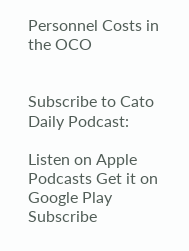Personnel Costs in the OCO


Subscribe to Cato Daily Podcast:

Listen on Apple Podcasts Get it on Google Play Subscribe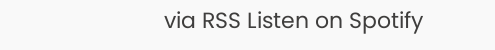via RSS Listen on Spotify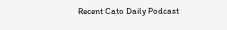Recent Cato Daily Podcast